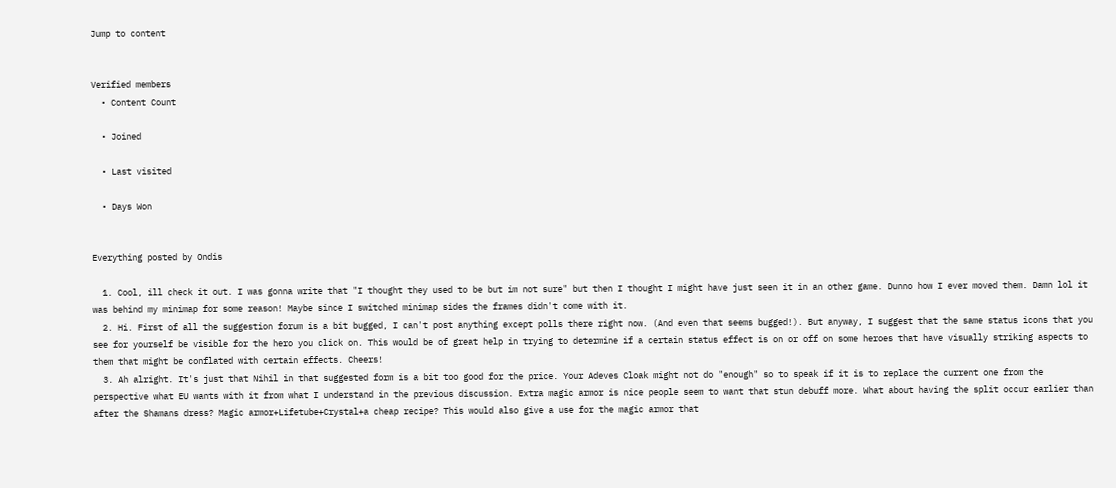Jump to content


Verified members
  • Content Count

  • Joined

  • Last visited

  • Days Won


Everything posted by Ondis

  1. Cool, ill check it out. I was gonna write that "I thought they used to be but im not sure" but then I thought I might have just seen it in an other game. Dunno how I ever moved them. Damn lol it was behind my minimap for some reason! Maybe since I switched minimap sides the frames didn't come with it.
  2. Hi. First of all the suggestion forum is a bit bugged, I can't post anything except polls there right now. (And even that seems bugged!). But anyway, I suggest that the same status icons that you see for yourself be visible for the hero you click on. This would be of great help in trying to determine if a certain status effect is on or off on some heroes that have visually striking aspects to them that might be conflated with certain effects. Cheers!
  3. Ah alright. It's just that Nihil in that suggested form is a bit too good for the price. Your Adeves Cloak might not do "enough" so to speak if it is to replace the current one from the perspective what EU wants with it from what I understand in the previous discussion. Extra magic armor is nice people seem to want that stun debuff more. What about having the split occur earlier than after the Shamans dress? Magic armor+Lifetube+Crystal+a cheap recipe? This would also give a use for the magic armor that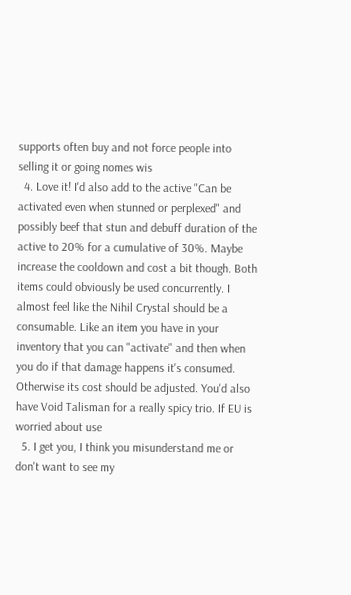supports often buy and not force people into selling it or going nomes wis
  4. Love it! I'd also add to the active "Can be activated even when stunned or perplexed" and possibly beef that stun and debuff duration of the active to 20% for a cumulative of 30%. Maybe increase the cooldown and cost a bit though. Both items could obviously be used concurrently. I almost feel like the Nihil Crystal should be a consumable. Like an item you have in your inventory that you can "activate" and then when you do if that damage happens it's consumed. Otherwise its cost should be adjusted. You'd also have Void Talisman for a really spicy trio. If EU is worried about use
  5. I get you, I think you misunderstand me or don't want to see my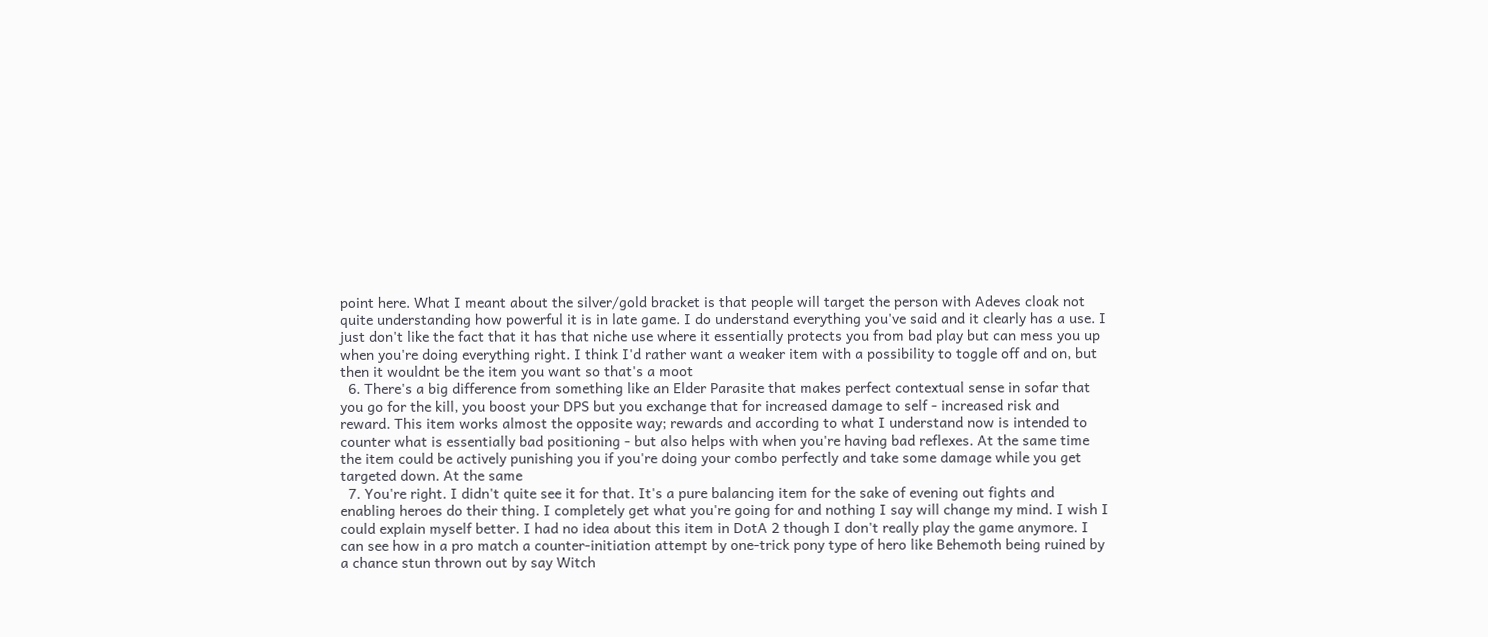point here. What I meant about the silver/gold bracket is that people will target the person with Adeves cloak not quite understanding how powerful it is in late game. I do understand everything you've said and it clearly has a use. I just don't like the fact that it has that niche use where it essentially protects you from bad play but can mess you up when you're doing everything right. I think I'd rather want a weaker item with a possibility to toggle off and on, but then it wouldnt be the item you want so that's a moot
  6. There's a big difference from something like an Elder Parasite that makes perfect contextual sense in sofar that you go for the kill, you boost your DPS but you exchange that for increased damage to self - increased risk and reward. This item works almost the opposite way; rewards and according to what I understand now is intended to counter what is essentially bad positioning - but also helps with when you're having bad reflexes. At the same time the item could be actively punishing you if you're doing your combo perfectly and take some damage while you get targeted down. At the same
  7. You're right. I didn't quite see it for that. It's a pure balancing item for the sake of evening out fights and enabling heroes do their thing. I completely get what you're going for and nothing I say will change my mind. I wish I could explain myself better. I had no idea about this item in DotA 2 though I don't really play the game anymore. I can see how in a pro match a counter-initiation attempt by one-trick pony type of hero like Behemoth being ruined by a chance stun thrown out by say Witch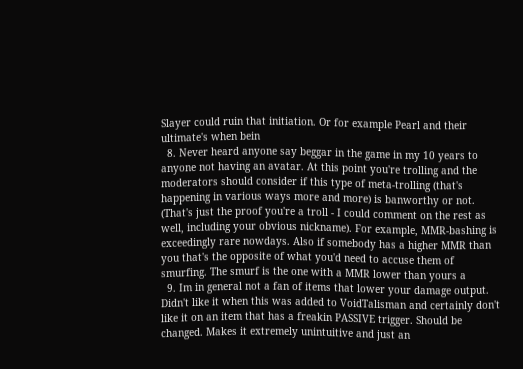Slayer could ruin that initiation. Or for example Pearl and their ultimate's when bein
  8. Never heard anyone say beggar in the game in my 10 years to anyone not having an avatar. At this point you're trolling and the moderators should consider if this type of meta-trolling (that's happening in various ways more and more) is banworthy or not. (That's just the proof you're a troll - I could comment on the rest as well, including your obvious nickname). For example, MMR-bashing is exceedingly rare nowdays. Also if somebody has a higher MMR than you that's the opposite of what you'd need to accuse them of smurfing. The smurf is the one with a MMR lower than yours a
  9. Im in general not a fan of items that lower your damage output. Didn't like it when this was added to VoidTalisman and certainly don't like it on an item that has a freakin PASSIVE trigger. Should be changed. Makes it extremely unintuitive and just an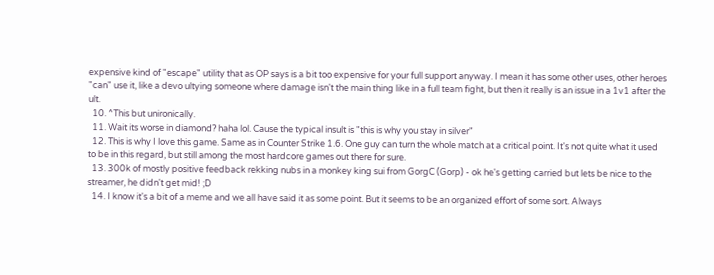expensive kind of "escape" utility that as OP says is a bit too expensive for your full support anyway. I mean it has some other uses, other heroes "can" use it, like a devo ultying someone where damage isn't the main thing like in a full team fight, but then it really is an issue in a 1v1 after the ult.
  10. ^This but unironically.
  11. Wait its worse in diamond? haha lol. Cause the typical insult is "this is why you stay in silver"
  12. This is why I love this game. Same as in Counter Strike 1.6. One guy can turn the whole match at a critical point. It's not quite what it used to be in this regard, but still among the most hardcore games out there for sure.
  13. 300k of mostly positive feedback rekking nubs in a monkey king sui from GorgC (Gorp) - ok he's getting carried but lets be nice to the streamer, he didn't get mid! ;D
  14. I know it's a bit of a meme and we all have said it as some point. But it seems to be an organized effort of some sort. Always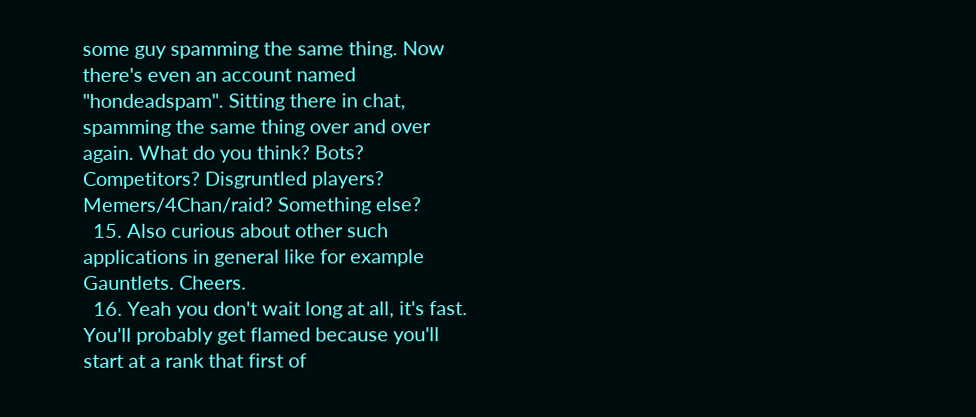some guy spamming the same thing. Now there's even an account named "hondeadspam". Sitting there in chat, spamming the same thing over and over again. What do you think? Bots? Competitors? Disgruntled players? Memers/4Chan/raid? Something else?
  15. Also curious about other such applications in general like for example Gauntlets. Cheers.
  16. Yeah you don't wait long at all, it's fast. You'll probably get flamed because you'll start at a rank that first of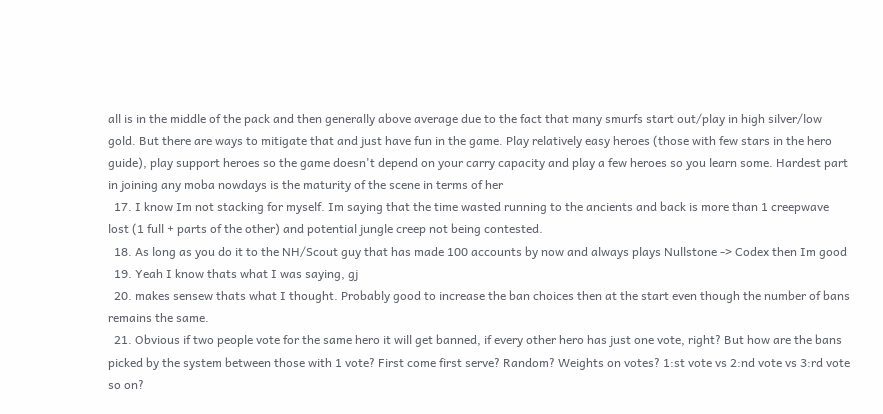all is in the middle of the pack and then generally above average due to the fact that many smurfs start out/play in high silver/low gold. But there are ways to mitigate that and just have fun in the game. Play relatively easy heroes (those with few stars in the hero guide), play support heroes so the game doesn't depend on your carry capacity and play a few heroes so you learn some. Hardest part in joining any moba nowdays is the maturity of the scene in terms of her
  17. I know Im not stacking for myself. Im saying that the time wasted running to the ancients and back is more than 1 creepwave lost (1 full + parts of the other) and potential jungle creep not being contested.
  18. As long as you do it to the NH/Scout guy that has made 100 accounts by now and always plays Nullstone -> Codex then Im good
  19. Yeah I know thats what I was saying, gj
  20. makes sensew thats what I thought. Probably good to increase the ban choices then at the start even though the number of bans remains the same.
  21. Obvious if two people vote for the same hero it will get banned, if every other hero has just one vote, right? But how are the bans picked by the system between those with 1 vote? First come first serve? Random? Weights on votes? 1:st vote vs 2:nd vote vs 3:rd vote so on?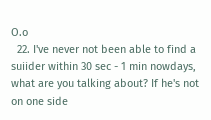O.o
  22. I've never not been able to find a suiider within 30 sec - 1 min nowdays, what are you talking about? If he's not on one side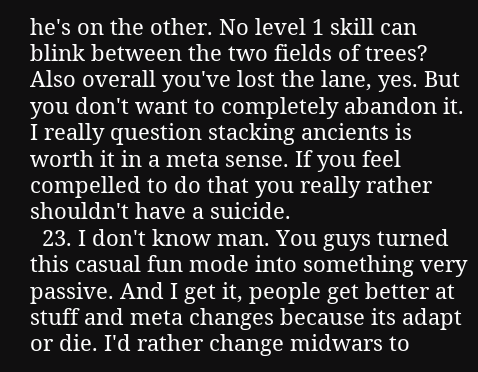he's on the other. No level 1 skill can blink between the two fields of trees? Also overall you've lost the lane, yes. But you don't want to completely abandon it. I really question stacking ancients is worth it in a meta sense. If you feel compelled to do that you really rather shouldn't have a suicide.
  23. I don't know man. You guys turned this casual fun mode into something very passive. And I get it, people get better at stuff and meta changes because its adapt or die. I'd rather change midwars to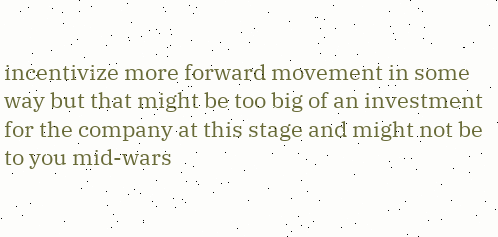incentivize more forward movement in some way but that might be too big of an investment for the company at this stage and might not be to you mid-wars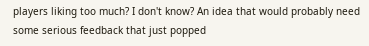players liking too much? I don't know? An idea that would probably need some serious feedback that just popped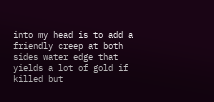into my head is to add a friendly creep at both sides water edge that yields a lot of gold if killed but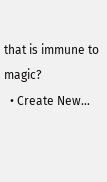that is immune to magic?
  • Create New...